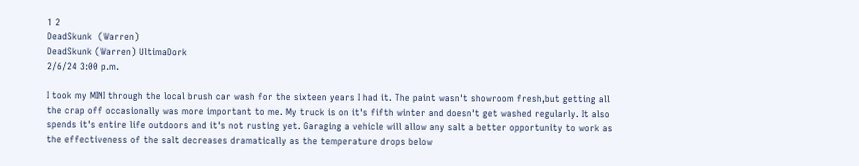1 2
DeadSkunk  (Warren)
DeadSkunk (Warren) UltimaDork
2/6/24 3:00 p.m.

I took my MINI through the local brush car wash for the sixteen years I had it. The paint wasn't showroom fresh,but getting all the crap off occasionally was more important to me. My truck is on it's fifth winter and doesn't get washed regularly. It also spends it's entire life outdoors and it's not rusting yet. Garaging a vehicle will allow any salt a better opportunity to work as the effectiveness of the salt decreases dramatically as the temperature drops below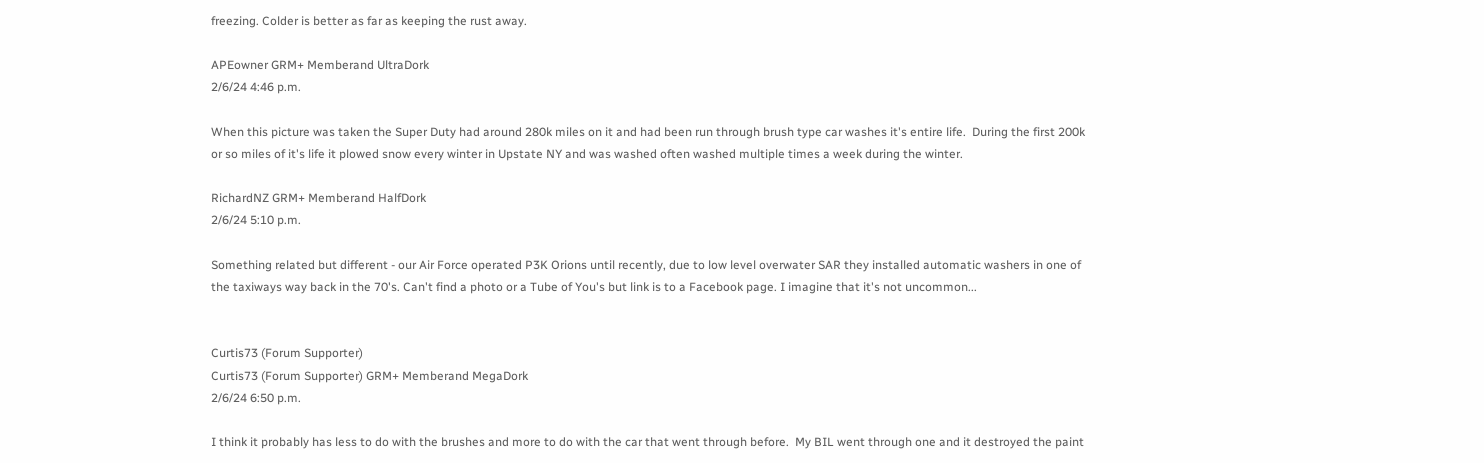freezing. Colder is better as far as keeping the rust away.

APEowner GRM+ Memberand UltraDork
2/6/24 4:46 p.m.

When this picture was taken the Super Duty had around 280k miles on it and had been run through brush type car washes it's entire life.  During the first 200k or so miles of it's life it plowed snow every winter in Upstate NY and was washed often washed multiple times a week during the winter.

RichardNZ GRM+ Memberand HalfDork
2/6/24 5:10 p.m.

Something related but different - our Air Force operated P3K Orions until recently, due to low level overwater SAR they installed automatic washers in one of the taxiways way back in the 70's. Can't find a photo or a Tube of You's but link is to a Facebook page. I imagine that it's not uncommon...


Curtis73 (Forum Supporter)
Curtis73 (Forum Supporter) GRM+ Memberand MegaDork
2/6/24 6:50 p.m.

I think it probably has less to do with the brushes and more to do with the car that went through before.  My BIL went through one and it destroyed the paint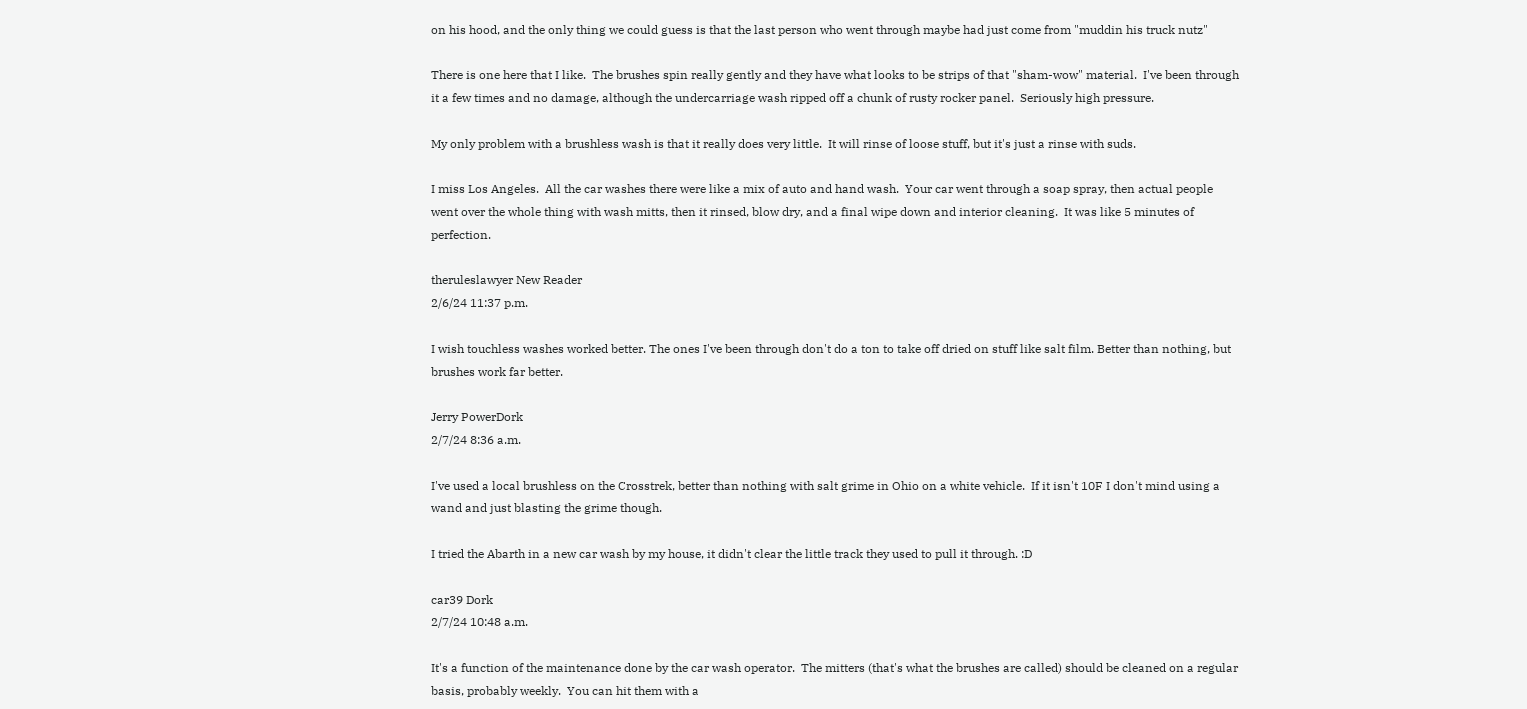on his hood, and the only thing we could guess is that the last person who went through maybe had just come from "muddin his truck nutz"

There is one here that I like.  The brushes spin really gently and they have what looks to be strips of that "sham-wow" material.  I've been through it a few times and no damage, although the undercarriage wash ripped off a chunk of rusty rocker panel.  Seriously high pressure.

My only problem with a brushless wash is that it really does very little.  It will rinse of loose stuff, but it's just a rinse with suds.

I miss Los Angeles.  All the car washes there were like a mix of auto and hand wash.  Your car went through a soap spray, then actual people went over the whole thing with wash mitts, then it rinsed, blow dry, and a final wipe down and interior cleaning.  It was like 5 minutes of perfection.

theruleslawyer New Reader
2/6/24 11:37 p.m.

I wish touchless washes worked better. The ones I've been through don't do a ton to take off dried on stuff like salt film. Better than nothing, but brushes work far better.

Jerry PowerDork
2/7/24 8:36 a.m.

I've used a local brushless on the Crosstrek, better than nothing with salt grime in Ohio on a white vehicle.  If it isn't 10F I don't mind using a wand and just blasting the grime though.

I tried the Abarth in a new car wash by my house, it didn't clear the little track they used to pull it through. :D

car39 Dork
2/7/24 10:48 a.m.

It's a function of the maintenance done by the car wash operator.  The mitters (that's what the brushes are called) should be cleaned on a regular basis, probably weekly.  You can hit them with a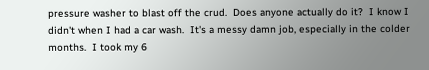pressure washer to blast off the crud.  Does anyone actually do it?  I know I didn't when I had a car wash.  It's a messy damn job, especially in the colder months.  I took my 6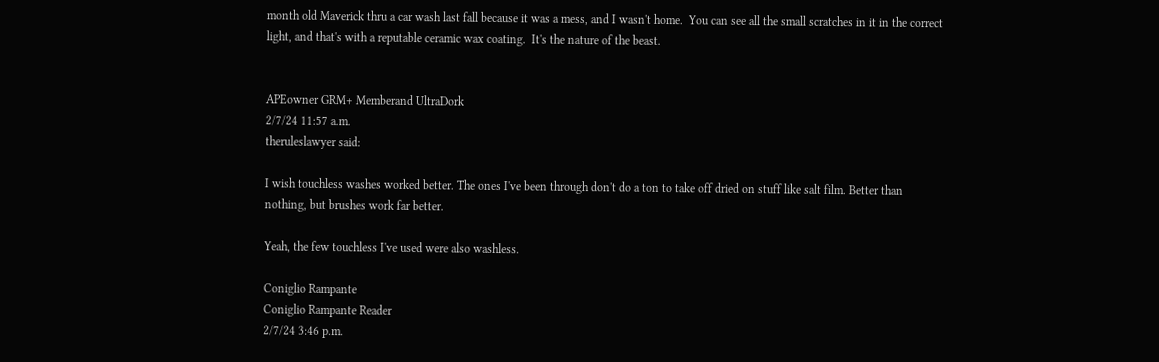month old Maverick thru a car wash last fall because it was a mess, and I wasn't home.  You can see all the small scratches in it in the correct light, and that's with a reputable ceramic wax coating.  It's the nature of the beast.


APEowner GRM+ Memberand UltraDork
2/7/24 11:57 a.m.
theruleslawyer said:

I wish touchless washes worked better. The ones I've been through don't do a ton to take off dried on stuff like salt film. Better than nothing, but brushes work far better.

Yeah, the few touchless I've used were also washless.

Coniglio Rampante
Coniglio Rampante Reader
2/7/24 3:46 p.m.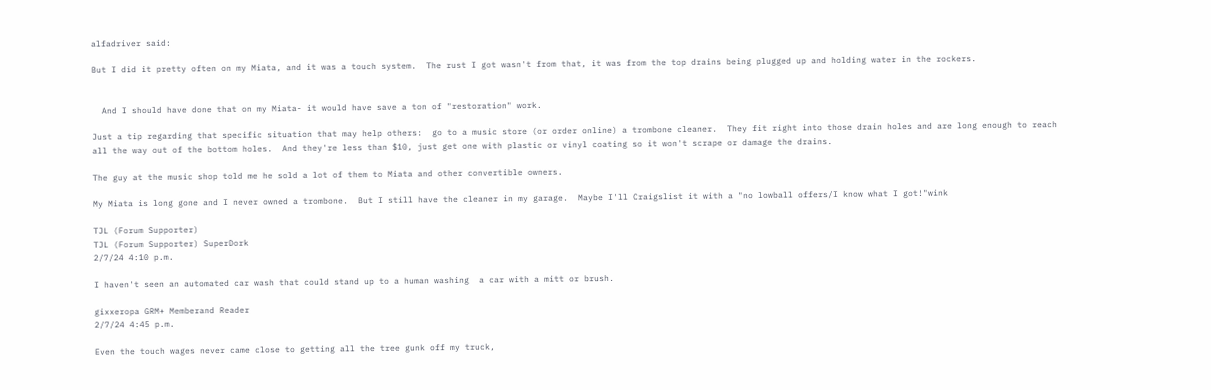alfadriver said:

But I did it pretty often on my Miata, and it was a touch system.  The rust I got wasn't from that, it was from the top drains being plugged up and holding water in the rockers.


  And I should have done that on my Miata- it would have save a ton of "restoration" work.

Just a tip regarding that specific situation that may help others:  go to a music store (or order online) a trombone cleaner.  They fit right into those drain holes and are long enough to reach all the way out of the bottom holes.  And they're less than $10, just get one with plastic or vinyl coating so it won't scrape or damage the drains.

The guy at the music shop told me he sold a lot of them to Miata and other convertible owners.

My Miata is long gone and I never owned a trombone.  But I still have the cleaner in my garage.  Maybe I'll Craigslist it with a "no lowball offers/I know what I got!"wink

TJL (Forum Supporter)
TJL (Forum Supporter) SuperDork
2/7/24 4:10 p.m.

I haven't seen an automated car wash that could stand up to a human washing  a car with a mitt or brush.

gixxeropa GRM+ Memberand Reader
2/7/24 4:45 p.m.

Even the touch wages never came close to getting all the tree gunk off my truck,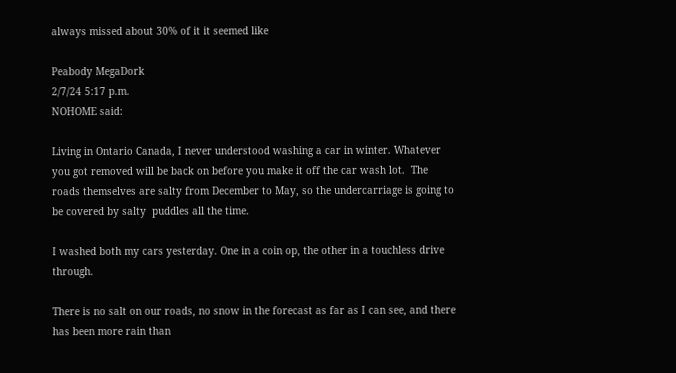always missed about 30% of it it seemed like

Peabody MegaDork
2/7/24 5:17 p.m.
NOHOME said:

Living in Ontario Canada, I never understood washing a car in winter. Whatever you got removed will be back on before you make it off the car wash lot.  The roads themselves are salty from December to May, so the undercarriage is going to be covered by salty  puddles all the time.

I washed both my cars yesterday. One in a coin op, the other in a touchless drive through.

There is no salt on our roads, no snow in the forecast as far as I can see, and there has been more rain than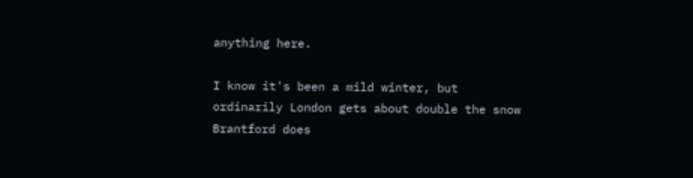anything here.

I know it's been a mild winter, but ordinarily London gets about double the snow Brantford does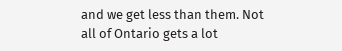and we get less than them. Not all of Ontario gets a lot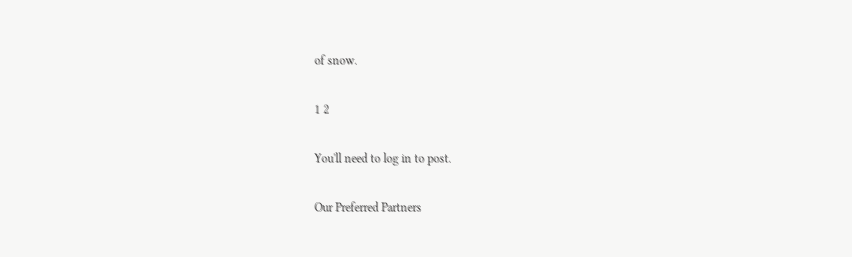of snow.

1 2

You'll need to log in to post.

Our Preferred Partners